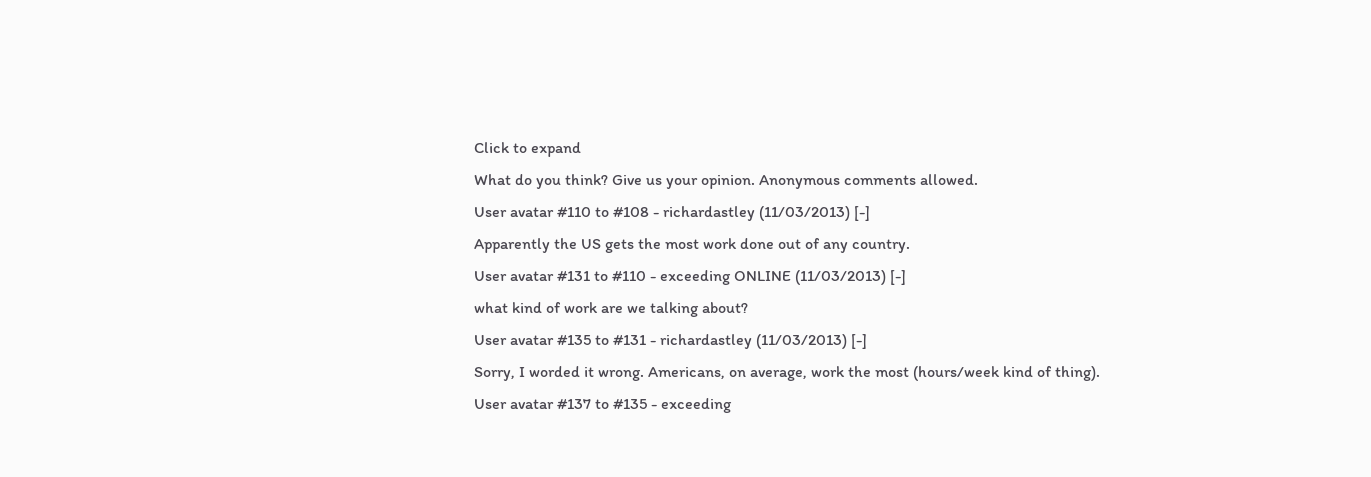Click to expand
What do you think? Give us your opinion. Anonymous comments allowed.
User avatar #110 to #108 - richardastley (11/03/2013) [-]
Apparently the US gets the most work done out of any country.
User avatar #131 to #110 - exceeding ONLINE (11/03/2013) [-]
what kind of work are we talking about?
User avatar #135 to #131 - richardastley (11/03/2013) [-]
Sorry, I worded it wrong. Americans, on average, work the most (hours/week kind of thing).
User avatar #137 to #135 - exceeding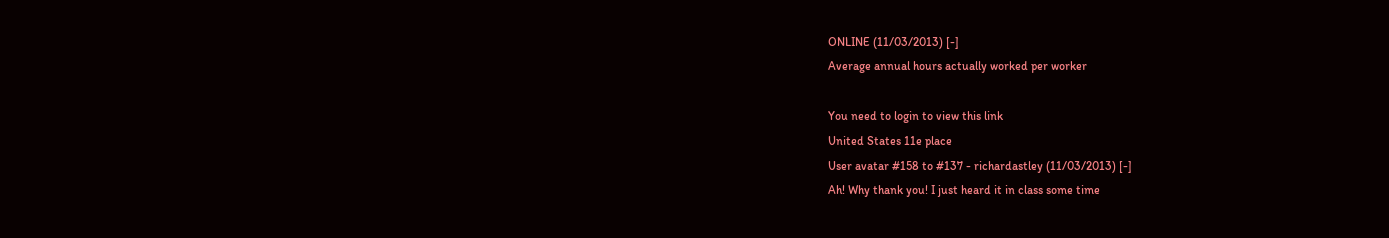ONLINE (11/03/2013) [-]
Average annual hours actually worked per worker

You need to login to view this link
United States 11e place
User avatar #158 to #137 - richardastley (11/03/2013) [-]
Ah! Why thank you! I just heard it in class some time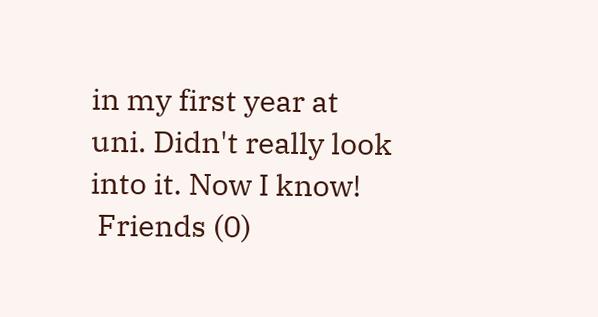in my first year at uni. Didn't really look into it. Now I know!
 Friends (0)